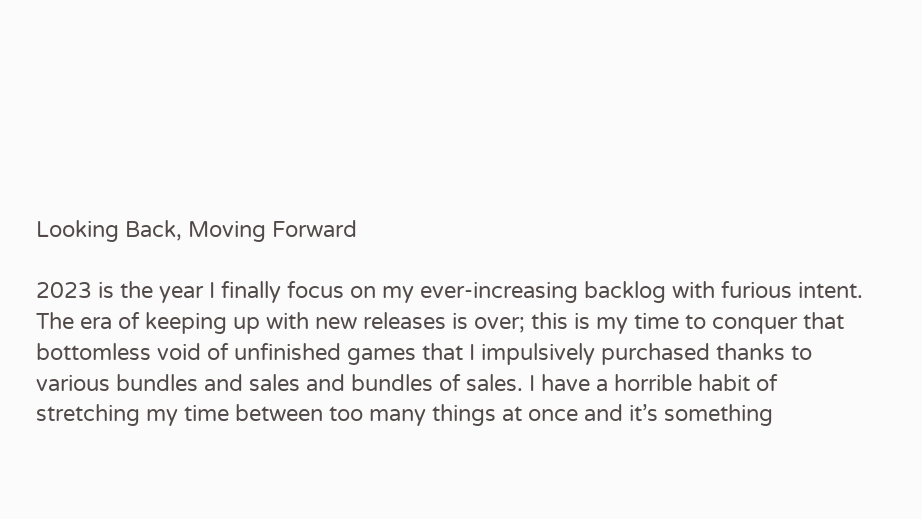Looking Back, Moving Forward

2023 is the year I finally focus on my ever-increasing backlog with furious intent. The era of keeping up with new releases is over; this is my time to conquer that bottomless void of unfinished games that I impulsively purchased thanks to various bundles and sales and bundles of sales. I have a horrible habit of stretching my time between too many things at once and it’s something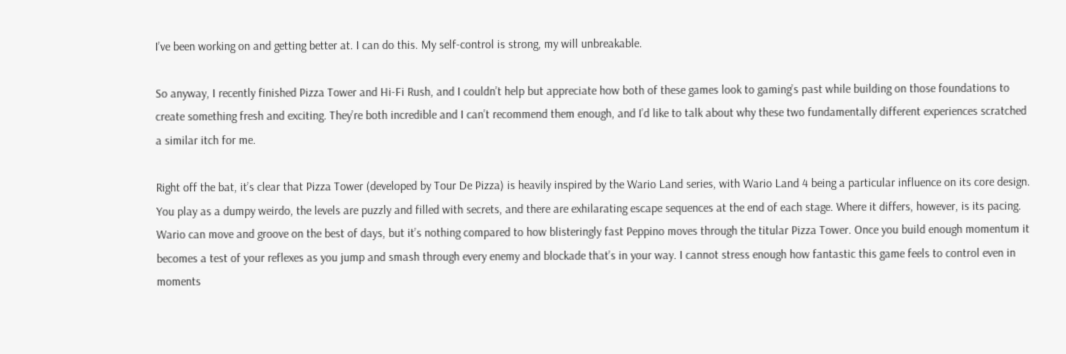I’ve been working on and getting better at. I can do this. My self-control is strong, my will unbreakable.

So anyway, I recently finished Pizza Tower and Hi-Fi Rush, and I couldn’t help but appreciate how both of these games look to gaming’s past while building on those foundations to create something fresh and exciting. They’re both incredible and I can’t recommend them enough, and I’d like to talk about why these two fundamentally different experiences scratched a similar itch for me.

Right off the bat, it’s clear that Pizza Tower (developed by Tour De Pizza) is heavily inspired by the Wario Land series, with Wario Land 4 being a particular influence on its core design. You play as a dumpy weirdo, the levels are puzzly and filled with secrets, and there are exhilarating escape sequences at the end of each stage. Where it differs, however, is its pacing. Wario can move and groove on the best of days, but it’s nothing compared to how blisteringly fast Peppino moves through the titular Pizza Tower. Once you build enough momentum it becomes a test of your reflexes as you jump and smash through every enemy and blockade that’s in your way. I cannot stress enough how fantastic this game feels to control even in moments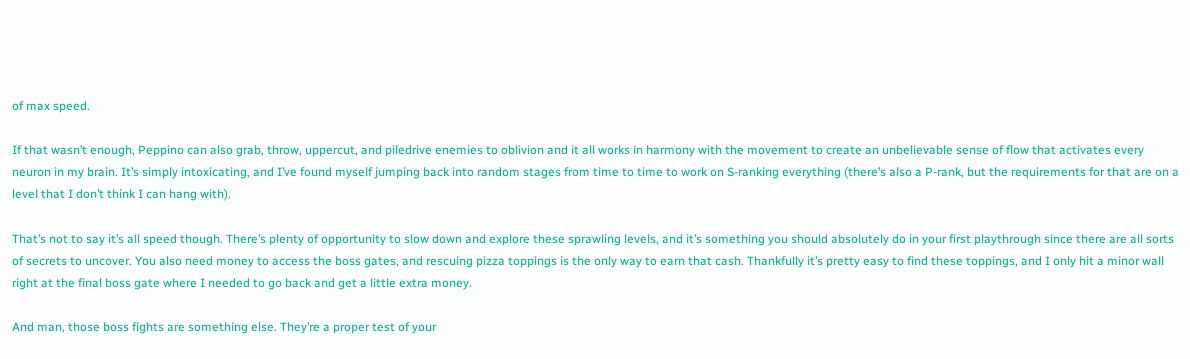of max speed.

If that wasn’t enough, Peppino can also grab, throw, uppercut, and piledrive enemies to oblivion and it all works in harmony with the movement to create an unbelievable sense of flow that activates every neuron in my brain. It’s simply intoxicating, and I’ve found myself jumping back into random stages from time to time to work on S-ranking everything (there’s also a P-rank, but the requirements for that are on a level that I don’t think I can hang with).

That’s not to say it’s all speed though. There’s plenty of opportunity to slow down and explore these sprawling levels, and it’s something you should absolutely do in your first playthrough since there are all sorts of secrets to uncover. You also need money to access the boss gates, and rescuing pizza toppings is the only way to earn that cash. Thankfully it’s pretty easy to find these toppings, and I only hit a minor wall right at the final boss gate where I needed to go back and get a little extra money.

And man, those boss fights are something else. They’re a proper test of your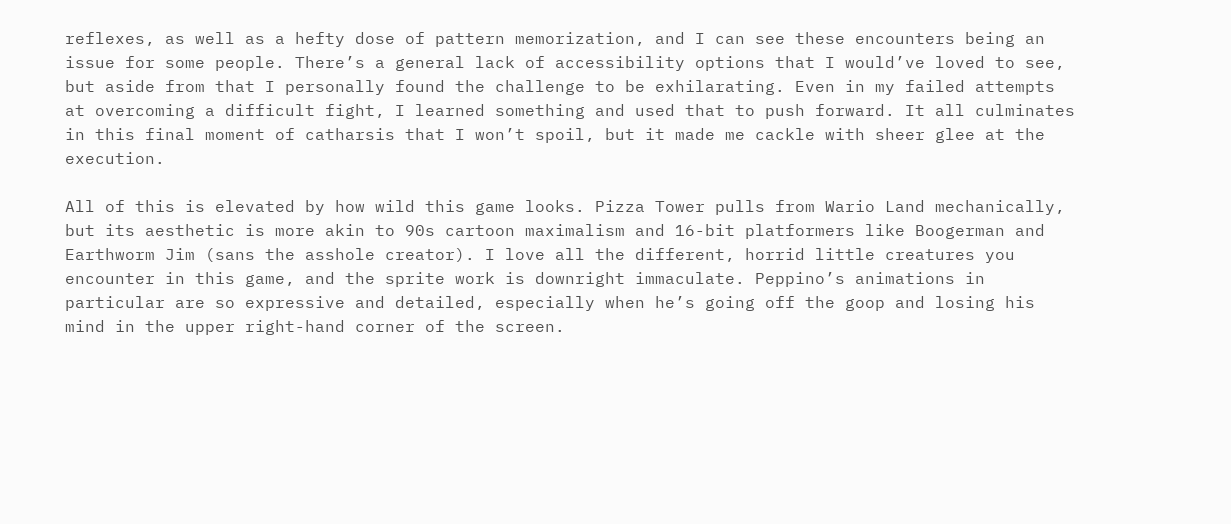reflexes, as well as a hefty dose of pattern memorization, and I can see these encounters being an issue for some people. There’s a general lack of accessibility options that I would’ve loved to see, but aside from that I personally found the challenge to be exhilarating. Even in my failed attempts at overcoming a difficult fight, I learned something and used that to push forward. It all culminates in this final moment of catharsis that I won’t spoil, but it made me cackle with sheer glee at the execution.

All of this is elevated by how wild this game looks. Pizza Tower pulls from Wario Land mechanically, but its aesthetic is more akin to 90s cartoon maximalism and 16-bit platformers like Boogerman and Earthworm Jim (sans the asshole creator). I love all the different, horrid little creatures you encounter in this game, and the sprite work is downright immaculate. Peppino’s animations in particular are so expressive and detailed, especially when he’s going off the goop and losing his mind in the upper right-hand corner of the screen.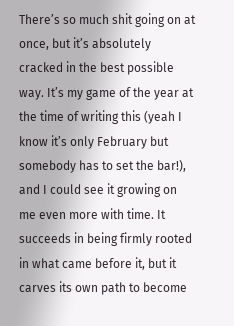There’s so much shit going on at once, but it’s absolutely cracked in the best possible way. It’s my game of the year at the time of writing this (yeah I know it’s only February but somebody has to set the bar!), and I could see it growing on me even more with time. It succeeds in being firmly rooted in what came before it, but it carves its own path to become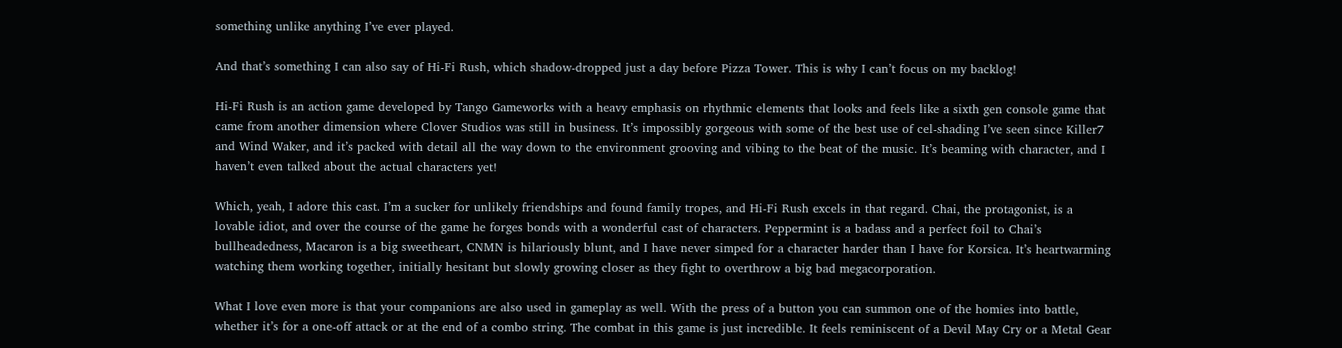something unlike anything I’ve ever played.

And that’s something I can also say of Hi-Fi Rush, which shadow-dropped just a day before Pizza Tower. This is why I can’t focus on my backlog!

Hi-Fi Rush is an action game developed by Tango Gameworks with a heavy emphasis on rhythmic elements that looks and feels like a sixth gen console game that came from another dimension where Clover Studios was still in business. It’s impossibly gorgeous with some of the best use of cel-shading I’ve seen since Killer7 and Wind Waker, and it’s packed with detail all the way down to the environment grooving and vibing to the beat of the music. It’s beaming with character, and I haven’t even talked about the actual characters yet!

Which, yeah, I adore this cast. I’m a sucker for unlikely friendships and found family tropes, and Hi-Fi Rush excels in that regard. Chai, the protagonist, is a lovable idiot, and over the course of the game he forges bonds with a wonderful cast of characters. Peppermint is a badass and a perfect foil to Chai’s bullheadedness, Macaron is a big sweetheart, CNMN is hilariously blunt, and I have never simped for a character harder than I have for Korsica. It’s heartwarming watching them working together, initially hesitant but slowly growing closer as they fight to overthrow a big bad megacorporation.

What I love even more is that your companions are also used in gameplay as well. With the press of a button you can summon one of the homies into battle, whether it’s for a one-off attack or at the end of a combo string. The combat in this game is just incredible. It feels reminiscent of a Devil May Cry or a Metal Gear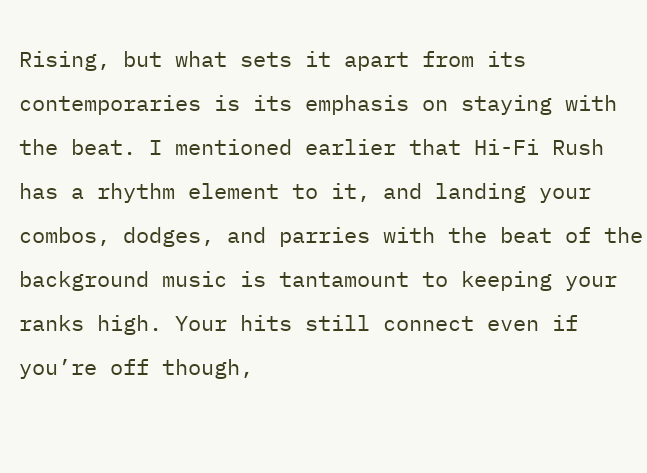Rising, but what sets it apart from its contemporaries is its emphasis on staying with the beat. I mentioned earlier that Hi-Fi Rush has a rhythm element to it, and landing your combos, dodges, and parries with the beat of the background music is tantamount to keeping your ranks high. Your hits still connect even if you’re off though,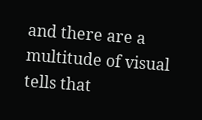and there are a multitude of visual tells that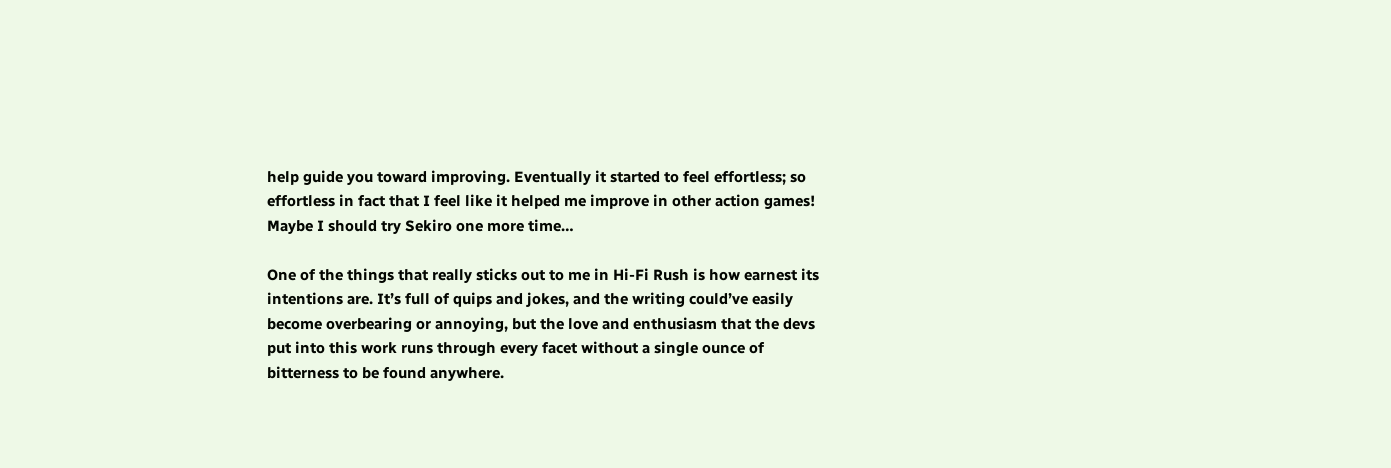help guide you toward improving. Eventually it started to feel effortless; so effortless in fact that I feel like it helped me improve in other action games! Maybe I should try Sekiro one more time…

One of the things that really sticks out to me in Hi-Fi Rush is how earnest its intentions are. It’s full of quips and jokes, and the writing could’ve easily become overbearing or annoying, but the love and enthusiasm that the devs put into this work runs through every facet without a single ounce of bitterness to be found anywhere.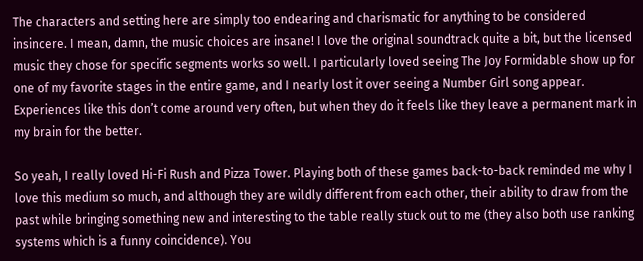The characters and setting here are simply too endearing and charismatic for anything to be considered insincere. I mean, damn, the music choices are insane! I love the original soundtrack quite a bit, but the licensed music they chose for specific segments works so well. I particularly loved seeing The Joy Formidable show up for one of my favorite stages in the entire game, and I nearly lost it over seeing a Number Girl song appear. Experiences like this don’t come around very often, but when they do it feels like they leave a permanent mark in my brain for the better.

So yeah, I really loved Hi-Fi Rush and Pizza Tower. Playing both of these games back-to-back reminded me why I love this medium so much, and although they are wildly different from each other, their ability to draw from the past while bringing something new and interesting to the table really stuck out to me (they also both use ranking systems which is a funny coincidence). You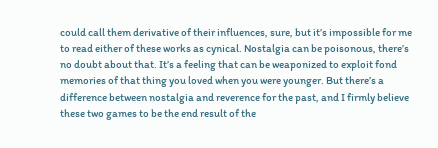could call them derivative of their influences, sure, but it’s impossible for me to read either of these works as cynical. Nostalgia can be poisonous, there’s no doubt about that. It’s a feeling that can be weaponized to exploit fond memories of that thing you loved when you were younger. But there’s a difference between nostalgia and reverence for the past, and I firmly believe these two games to be the end result of the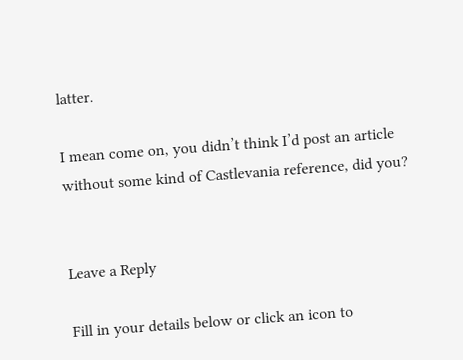latter.

I mean come on, you didn’t think I’d post an article without some kind of Castlevania reference, did you?


Leave a Reply

Fill in your details below or click an icon to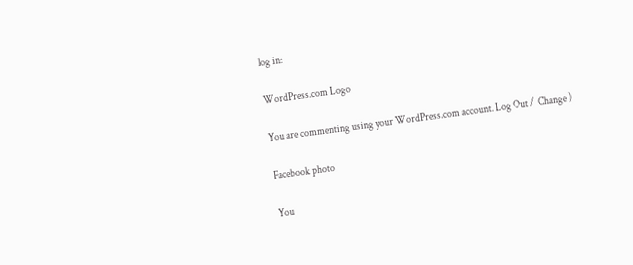log in:

WordPress.com Logo

You are commenting using your WordPress.com account. Log Out /  Change )

Facebook photo

You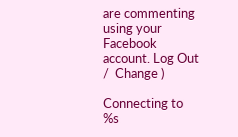are commenting using your Facebook account. Log Out /  Change )

Connecting to %s